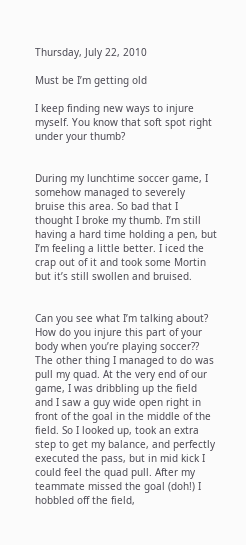Thursday, July 22, 2010

Must be I’m getting old

I keep finding new ways to injure myself. You know that soft spot right under your thumb?


During my lunchtime soccer game, I somehow managed to severely bruise this area. So bad that I thought I broke my thumb. I’m still having a hard time holding a pen, but I’m feeling a little better. I iced the crap out of it and took some Mortin but it’s still swollen and bruised.


Can you see what I’m talking about? How do you injure this part of your body when you’re playing soccer??
The other thing I managed to do was pull my quad. At the very end of our game, I was dribbling up the field and I saw a guy wide open right in front of the goal in the middle of the field. So I looked up, took an extra step to get my balance, and perfectly executed the pass, but in mid kick I could feel the quad pull. After my teammate missed the goal (doh!) I hobbled off the field,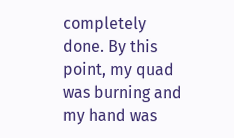completely done. By this point, my quad was burning and my hand was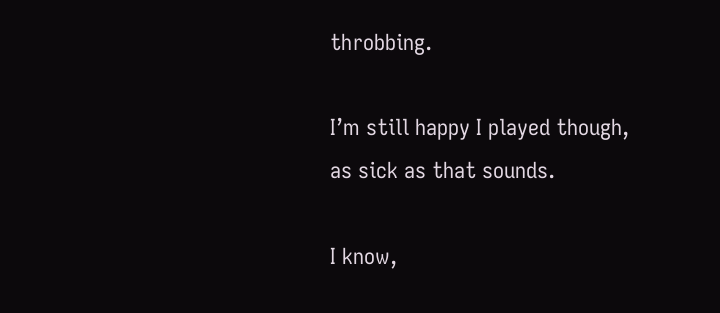throbbing.

I’m still happy I played though, as sick as that sounds.

I know,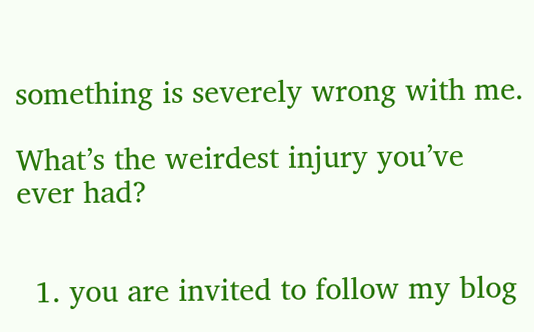something is severely wrong with me.

What’s the weirdest injury you’ve ever had?


  1. you are invited to follow my blog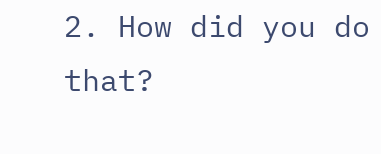2. How did you do that?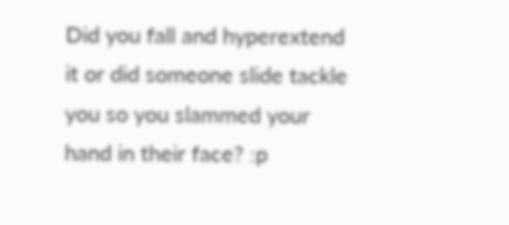Did you fall and hyperextend it or did someone slide tackle you so you slammed your hand in their face? :p